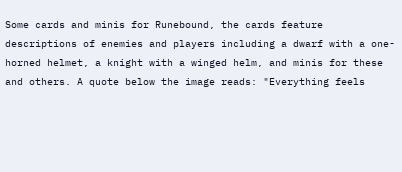Some cards and minis for Runebound, the cards feature descriptions of enemies and players including a dwarf with a one-horned helmet, a knight with a winged helm, and minis for these and others. A quote below the image reads: "Everything feels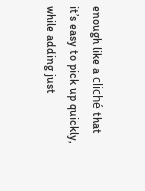enough like a cliché that it’s easy to pick up quickly, while adding just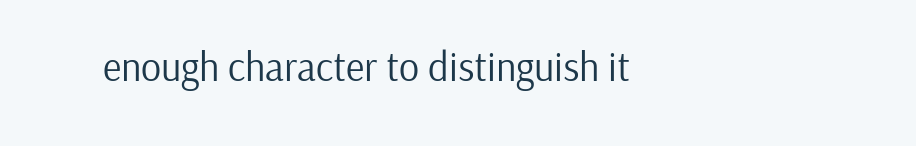enough character to distinguish it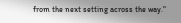from the next setting across the way."